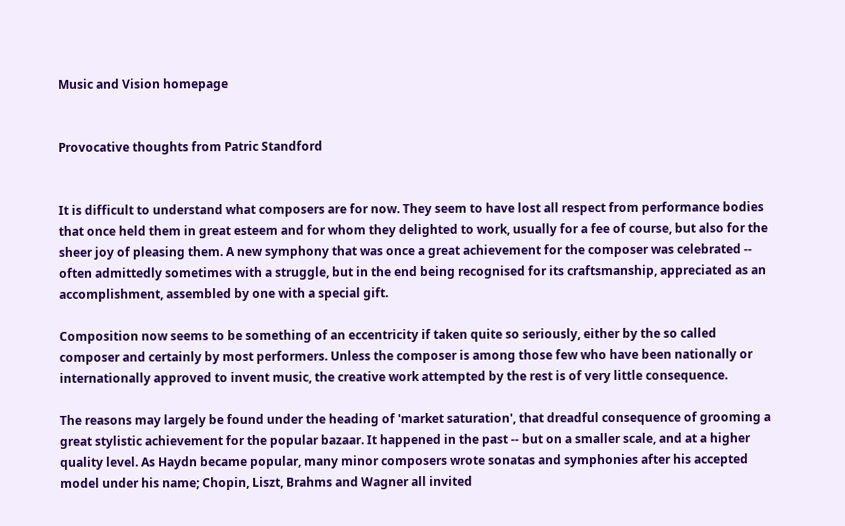Music and Vision homepage


Provocative thoughts from Patric Standford


It is difficult to understand what composers are for now. They seem to have lost all respect from performance bodies that once held them in great esteem and for whom they delighted to work, usually for a fee of course, but also for the sheer joy of pleasing them. A new symphony that was once a great achievement for the composer was celebrated -- often admittedly sometimes with a struggle, but in the end being recognised for its craftsmanship, appreciated as an accomplishment, assembled by one with a special gift.

Composition now seems to be something of an eccentricity if taken quite so seriously, either by the so called composer and certainly by most performers. Unless the composer is among those few who have been nationally or internationally approved to invent music, the creative work attempted by the rest is of very little consequence.

The reasons may largely be found under the heading of 'market saturation', that dreadful consequence of grooming a great stylistic achievement for the popular bazaar. It happened in the past -- but on a smaller scale, and at a higher quality level. As Haydn became popular, many minor composers wrote sonatas and symphonies after his accepted model under his name; Chopin, Liszt, Brahms and Wagner all invited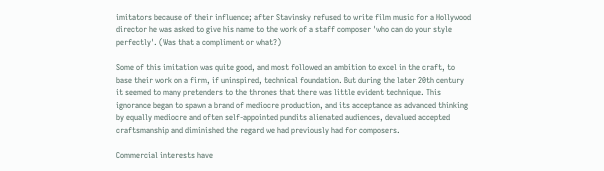imitators because of their influence; after Stavinsky refused to write film music for a Hollywood director he was asked to give his name to the work of a staff composer 'who can do your style perfectly'. (Was that a compliment or what?)

Some of this imitation was quite good, and most followed an ambition to excel in the craft, to base their work on a firm, if uninspired, technical foundation. But during the later 20th century it seemed to many pretenders to the thrones that there was little evident technique. This ignorance began to spawn a brand of mediocre production, and its acceptance as advanced thinking by equally mediocre and often self-appointed pundits alienated audiences, devalued accepted craftsmanship and diminished the regard we had previously had for composers.

Commercial interests have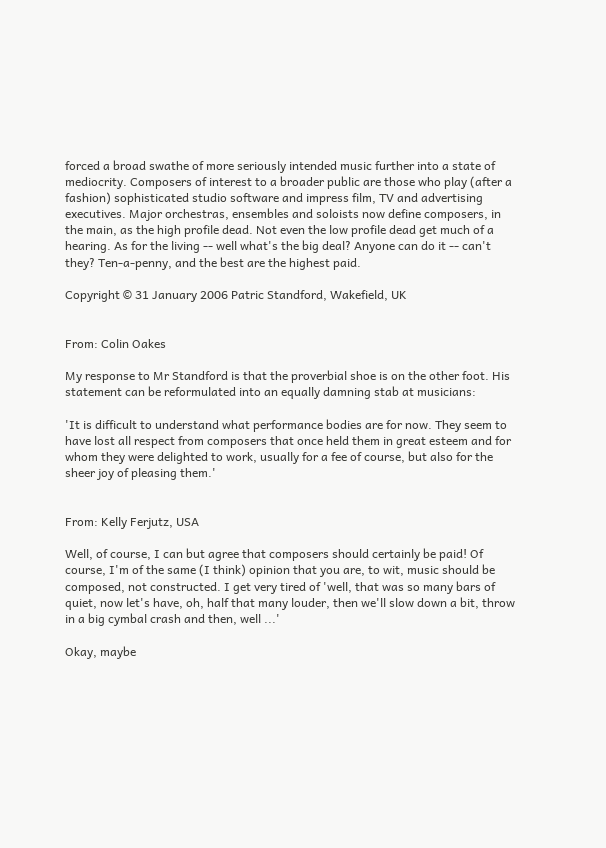forced a broad swathe of more seriously intended music further into a state of mediocrity. Composers of interest to a broader public are those who play (after a fashion) sophisticated studio software and impress film, TV and advertising executives. Major orchestras, ensembles and soloists now define composers, in the main, as the high profile dead. Not even the low profile dead get much of a hearing. As for the living -- well what's the big deal? Anyone can do it -- can't they? Ten-a-penny, and the best are the highest paid.

Copyright © 31 January 2006 Patric Standford, Wakefield, UK


From: Colin Oakes

My response to Mr Standford is that the proverbial shoe is on the other foot. His statement can be reformulated into an equally damning stab at musicians:

'It is difficult to understand what performance bodies are for now. They seem to have lost all respect from composers that once held them in great esteem and for whom they were delighted to work, usually for a fee of course, but also for the sheer joy of pleasing them.'


From: Kelly Ferjutz, USA

Well, of course, I can but agree that composers should certainly be paid! Of course, I'm of the same (I think) opinion that you are, to wit, music should be composed, not constructed. I get very tired of 'well, that was so many bars of quiet, now let's have, oh, half that many louder, then we'll slow down a bit, throw in a big cymbal crash and then, well ...'

Okay, maybe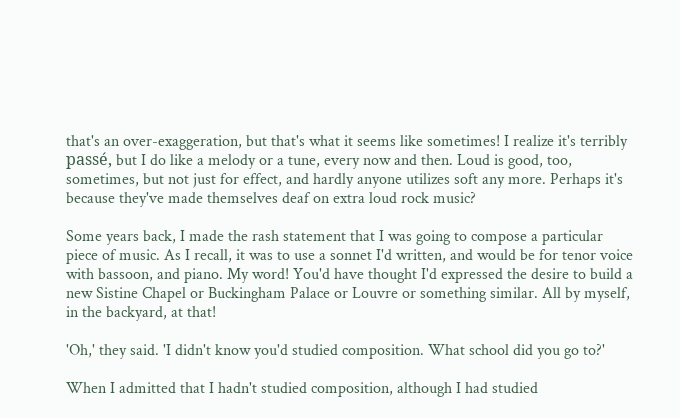that's an over-exaggeration, but that's what it seems like sometimes! I realize it's terribly passé, but I do like a melody or a tune, every now and then. Loud is good, too, sometimes, but not just for effect, and hardly anyone utilizes soft any more. Perhaps it's because they've made themselves deaf on extra loud rock music?

Some years back, I made the rash statement that I was going to compose a particular piece of music. As I recall, it was to use a sonnet I'd written, and would be for tenor voice with bassoon, and piano. My word! You'd have thought I'd expressed the desire to build a new Sistine Chapel or Buckingham Palace or Louvre or something similar. All by myself, in the backyard, at that!

'Oh,' they said. 'I didn't know you'd studied composition. What school did you go to?'

When I admitted that I hadn't studied composition, although I had studied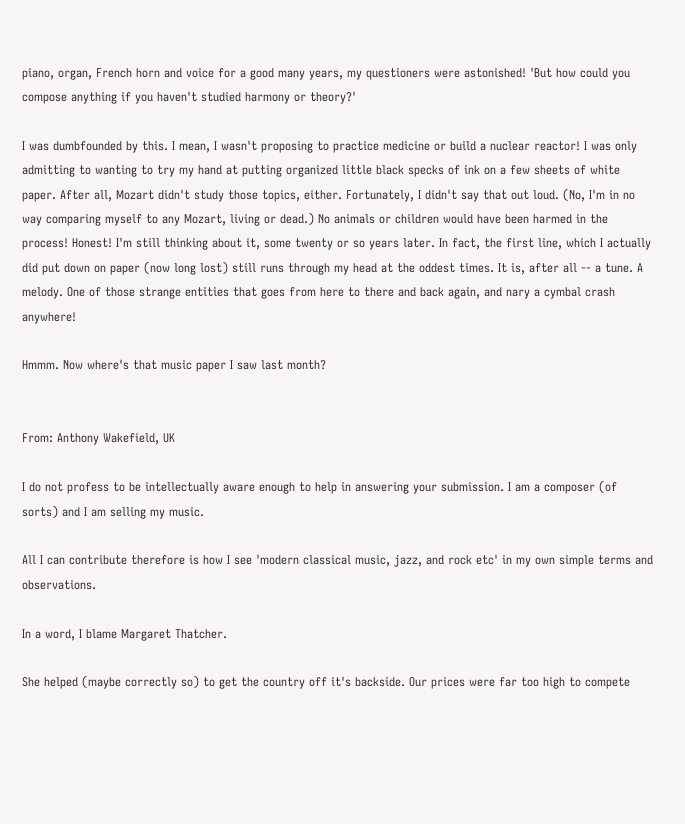piano, organ, French horn and voice for a good many years, my questioners were astonished! 'But how could you compose anything if you haven't studied harmony or theory?'

I was dumbfounded by this. I mean, I wasn't proposing to practice medicine or build a nuclear reactor! I was only admitting to wanting to try my hand at putting organized little black specks of ink on a few sheets of white paper. After all, Mozart didn't study those topics, either. Fortunately, I didn't say that out loud. (No, I'm in no way comparing myself to any Mozart, living or dead.) No animals or children would have been harmed in the process! Honest! I'm still thinking about it, some twenty or so years later. In fact, the first line, which I actually did put down on paper (now long lost) still runs through my head at the oddest times. It is, after all -- a tune. A melody. One of those strange entities that goes from here to there and back again, and nary a cymbal crash anywhere!

Hmmm. Now where's that music paper I saw last month?


From: Anthony Wakefield, UK

I do not profess to be intellectually aware enough to help in answering your submission. I am a composer (of sorts) and I am selling my music.

All I can contribute therefore is how I see 'modern classical music, jazz, and rock etc' in my own simple terms and observations.

In a word, I blame Margaret Thatcher.

She helped (maybe correctly so) to get the country off it's backside. Our prices were far too high to compete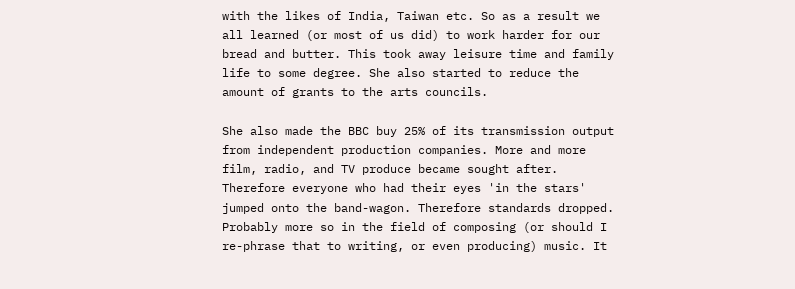with the likes of India, Taiwan etc. So as a result we all learned (or most of us did) to work harder for our bread and butter. This took away leisure time and family life to some degree. She also started to reduce the amount of grants to the arts councils.

She also made the BBC buy 25% of its transmission output from independent production companies. More and more film, radio, and TV produce became sought after. Therefore everyone who had their eyes 'in the stars' jumped onto the band-wagon. Therefore standards dropped. Probably more so in the field of composing (or should I re-phrase that to writing, or even producing) music. It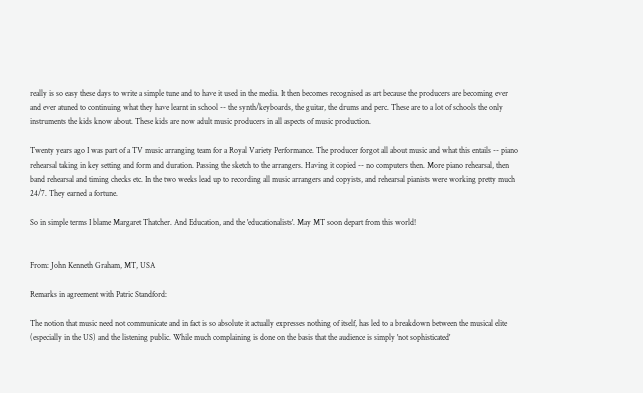really is so easy these days to write a simple tune and to have it used in the media. It then becomes recognised as art because the producers are becoming ever and ever atuned to continuing what they have learnt in school -- the synth/keyboards, the guitar, the drums and perc. These are to a lot of schools the only instruments the kids know about. These kids are now adult music producers in all aspects of music production.

Twenty years ago I was part of a TV music arranging team for a Royal Variety Performance. The producer forgot all about music and what this entails -- piano rehearsal taking in key setting and form and duration. Passing the sketch to the arrangers. Having it copied -- no computers then. More piano rehearsal, then band rehearsal and timing checks etc. In the two weeks lead up to recording all music arrangers and copyists, and rehearsal pianists were working pretty much 24/7. They earned a fortune.

So in simple terms I blame Margaret Thatcher. And Education, and the 'educationalists'. May MT soon depart from this world!


From: John Kenneth Graham, MT, USA

Remarks in agreement with Patric Standford:

The notion that music need not communicate and in fact is so absolute it actually expresses nothing of itself, has led to a breakdown between the musical elite (especially in the US) and the listening public. While much complaining is done on the basis that the audience is simply 'not sophisticated'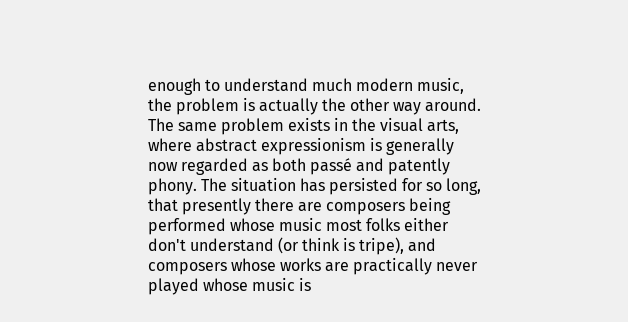enough to understand much modern music, the problem is actually the other way around. The same problem exists in the visual arts, where abstract expressionism is generally now regarded as both passé and patently phony. The situation has persisted for so long, that presently there are composers being performed whose music most folks either don't understand (or think is tripe), and composers whose works are practically never played whose music is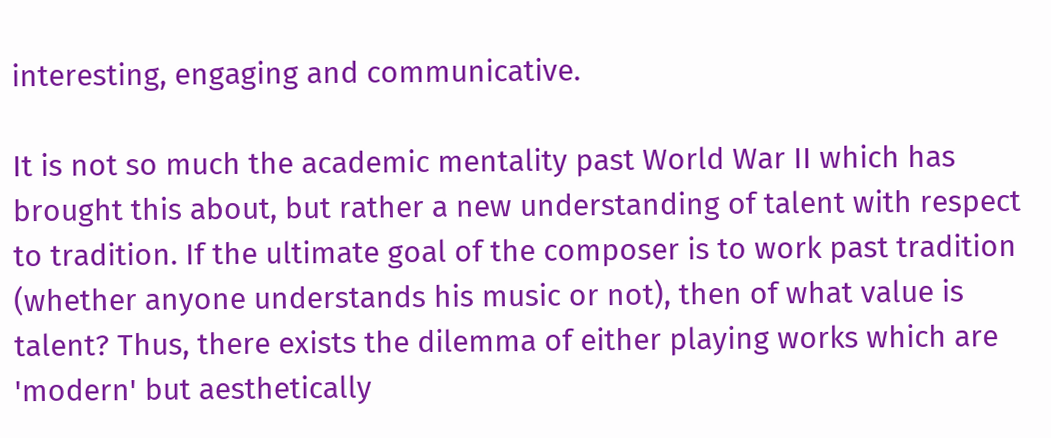interesting, engaging and communicative.

It is not so much the academic mentality past World War II which has brought this about, but rather a new understanding of talent with respect to tradition. If the ultimate goal of the composer is to work past tradition (whether anyone understands his music or not), then of what value is talent? Thus, there exists the dilemma of either playing works which are 'modern' but aesthetically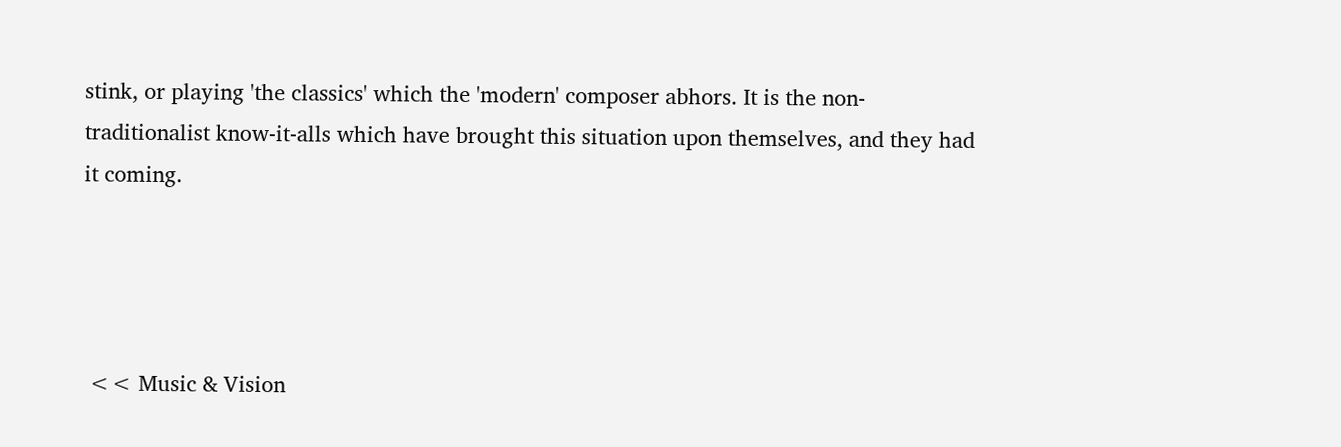stink, or playing 'the classics' which the 'modern' composer abhors. It is the non-traditionalist know-it-alls which have brought this situation upon themselves, and they had it coming.




 << Music & Vision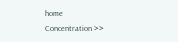home                 Concentration >>